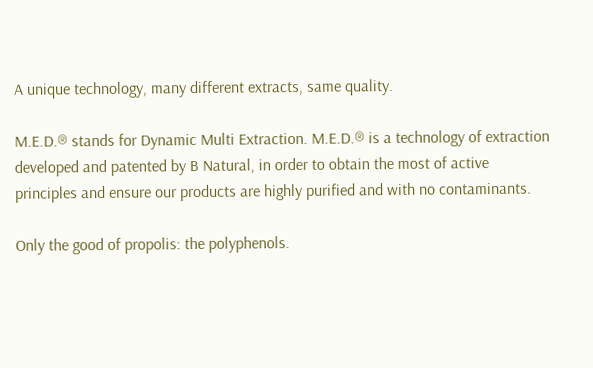A unique technology, many different extracts, same quality.

M.E.D.® stands for Dynamic Multi Extraction. M.E.D.® is a technology of extraction developed and patented by B Natural, in order to obtain the most of active principles and ensure our products are highly purified and with no contaminants.

Only the good of propolis: the polyphenols.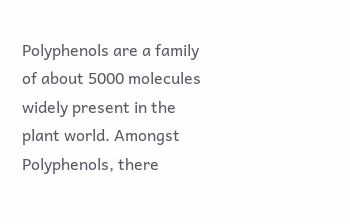Polyphenols are a family of about 5000 molecules widely present in the plant world. Amongst Polyphenols, there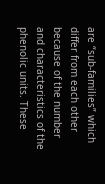are “sub-families” which differ from each other because of the number and characteristics of the phenolic units. These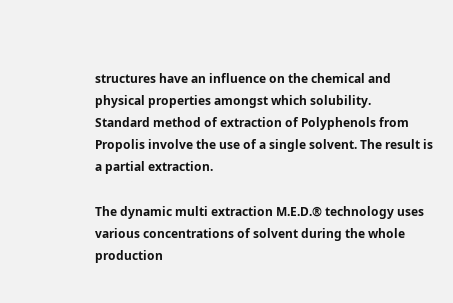structures have an influence on the chemical and physical properties amongst which solubility.
Standard method of extraction of Polyphenols from Propolis involve the use of a single solvent. The result is a partial extraction.

The dynamic multi extraction M.E.D.® technology uses various concentrations of solvent during the whole production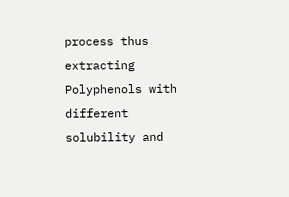process thus extracting Polyphenols with different solubility and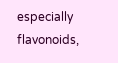especially flavonoids,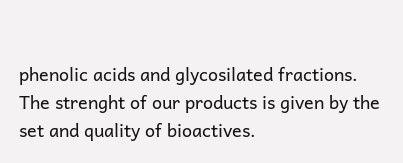phenolic acids and glycosilated fractions.
The strenght of our products is given by the set and quality of bioactives.